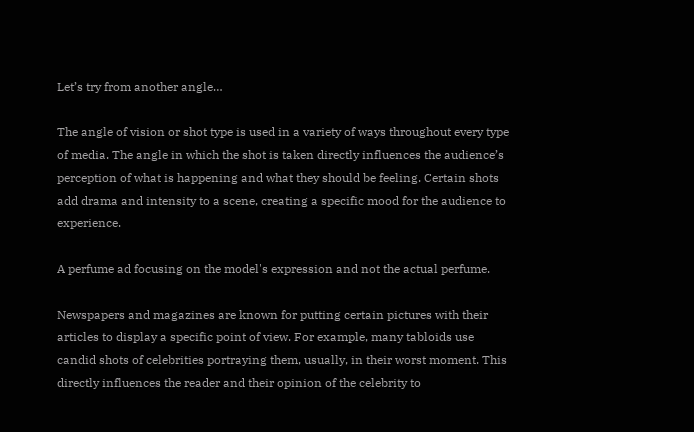Let’s try from another angle…

The angle of vision or shot type is used in a variety of ways throughout every type of media. The angle in which the shot is taken directly influences the audience’s perception of what is happening and what they should be feeling. Certain shots add drama and intensity to a scene, creating a specific mood for the audience to experience.

A perfume ad focusing on the model's expression and not the actual perfume.

Newspapers and magazines are known for putting certain pictures with their articles to display a specific point of view. For example, many tabloids use candid shots of celebrities portraying them, usually, in their worst moment. This directly influences the reader and their opinion of the celebrity to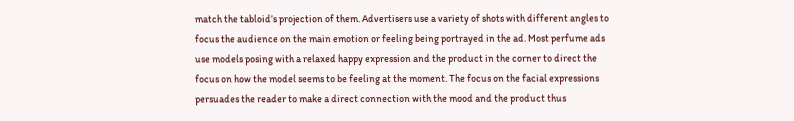match the tabloid’s projection of them. Advertisers use a variety of shots with different angles to focus the audience on the main emotion or feeling being portrayed in the ad. Most perfume ads use models posing with a relaxed happy expression and the product in the corner to direct the focus on how the model seems to be feeling at the moment. The focus on the facial expressions persuades the reader to make a direct connection with the mood and the product thus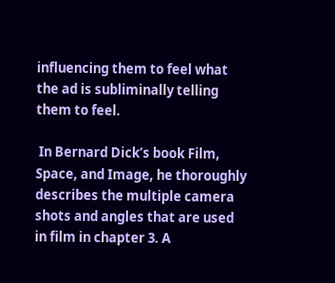influencing them to feel what the ad is subliminally telling them to feel.

 In Bernard Dick’s book Film, Space, and Image, he thoroughly describes the multiple camera shots and angles that are used in film in chapter 3. A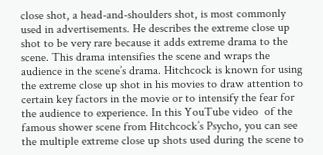close shot, a head-and-shoulders shot, is most commonly used in advertisements. He describes the extreme close up shot to be very rare because it adds extreme drama to the scene. This drama intensifies the scene and wraps the audience in the scene’s drama. Hitchcock is known for using the extreme close up shot in his movies to draw attention to certain key factors in the movie or to intensify the fear for the audience to experience. In this YouTube video  of the famous shower scene from Hitchcock’s Psycho, you can see the multiple extreme close up shots used during the scene to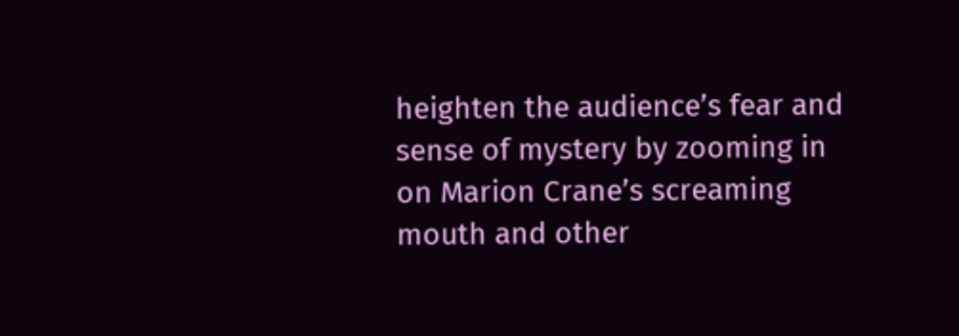heighten the audience’s fear and sense of mystery by zooming in on Marion Crane’s screaming mouth and other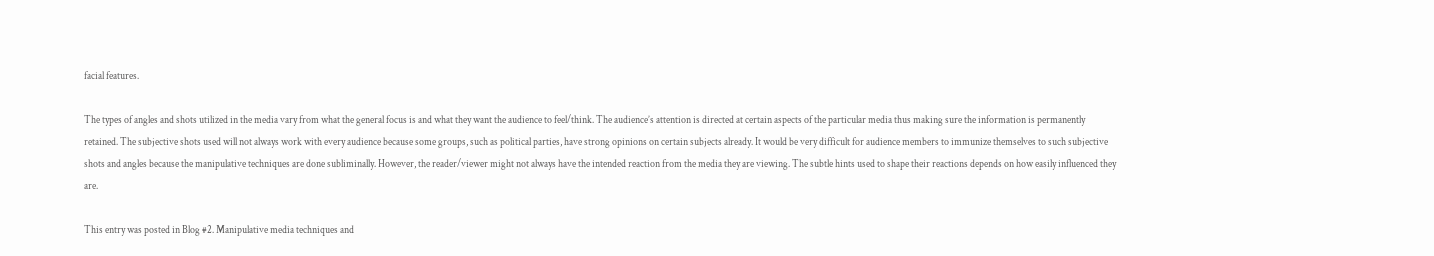facial features.

The types of angles and shots utilized in the media vary from what the general focus is and what they want the audience to feel/think. The audience’s attention is directed at certain aspects of the particular media thus making sure the information is permanently retained. The subjective shots used will not always work with every audience because some groups, such as political parties, have strong opinions on certain subjects already. It would be very difficult for audience members to immunize themselves to such subjective shots and angles because the manipulative techniques are done subliminally. However, the reader/viewer might not always have the intended reaction from the media they are viewing. The subtle hints used to shape their reactions depends on how easily influenced they are.

This entry was posted in Blog #2. Manipulative media techniques and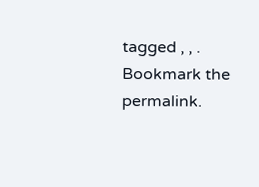tagged , , . Bookmark the permalink.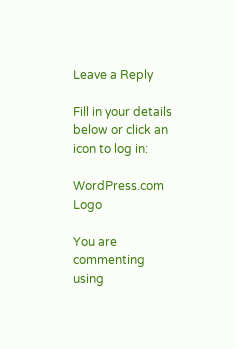Leave a Reply

Fill in your details below or click an icon to log in:

WordPress.com Logo

You are commenting using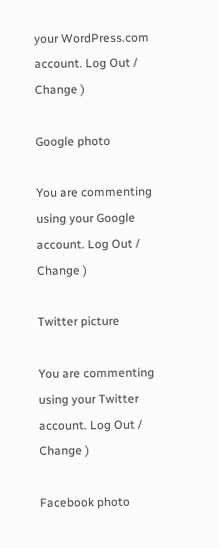your WordPress.com account. Log Out /  Change )

Google photo

You are commenting using your Google account. Log Out /  Change )

Twitter picture

You are commenting using your Twitter account. Log Out /  Change )

Facebook photo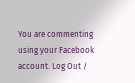You are commenting using your Facebook account. Log Out /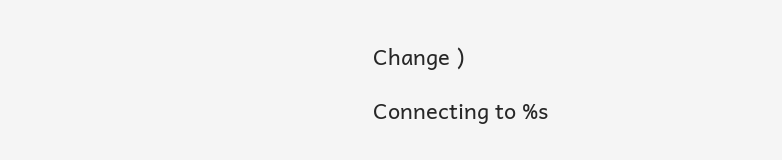Change )

Connecting to %s